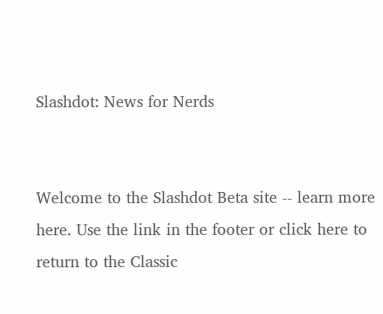Slashdot: News for Nerds


Welcome to the Slashdot Beta site -- learn more here. Use the link in the footer or click here to return to the Classic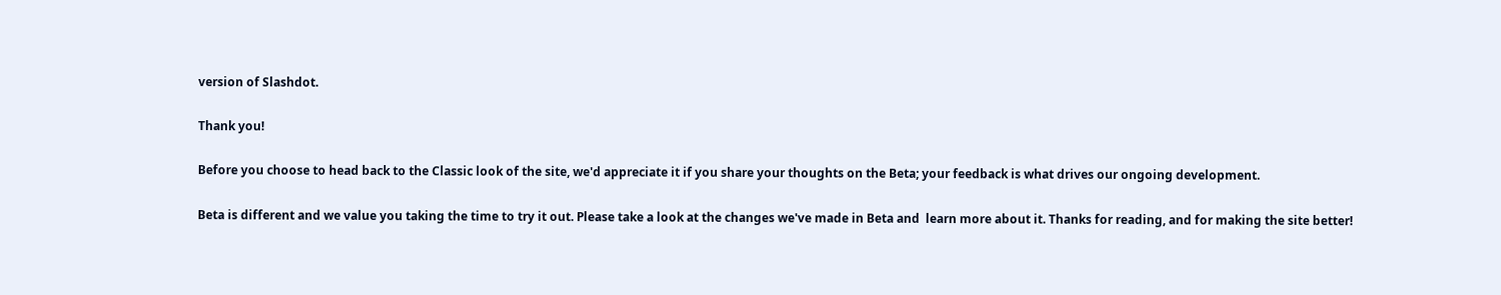version of Slashdot.

Thank you!

Before you choose to head back to the Classic look of the site, we'd appreciate it if you share your thoughts on the Beta; your feedback is what drives our ongoing development.

Beta is different and we value you taking the time to try it out. Please take a look at the changes we've made in Beta and  learn more about it. Thanks for reading, and for making the site better!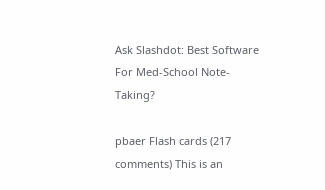Ask Slashdot: Best Software For Med-School Note-Taking?

pbaer Flash cards (217 comments) This is an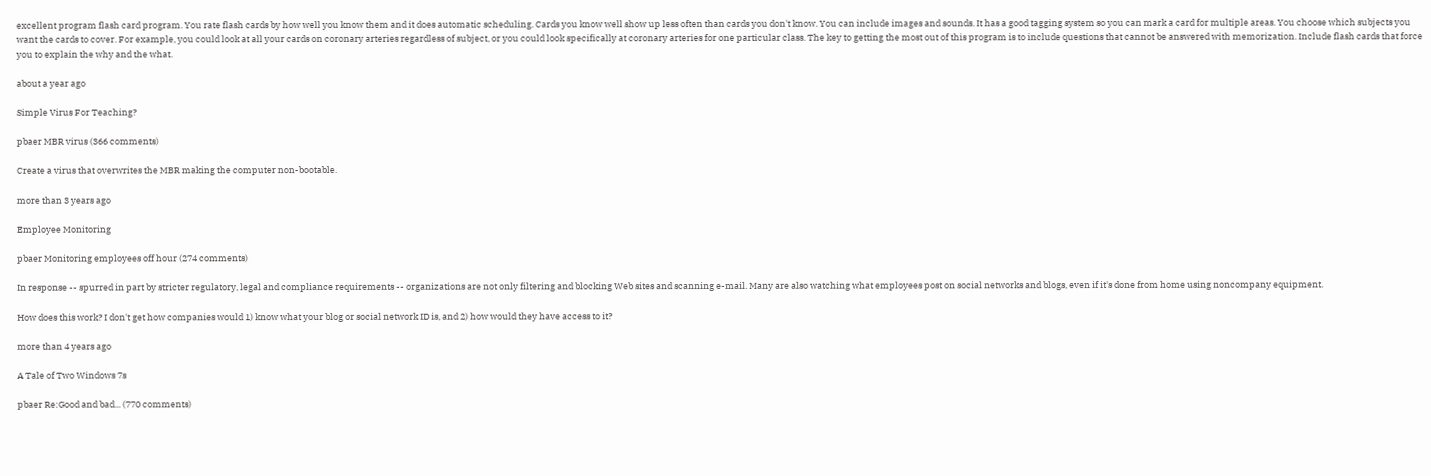excellent program flash card program. You rate flash cards by how well you know them and it does automatic scheduling. Cards you know well show up less often than cards you don't know. You can include images and sounds. It has a good tagging system so you can mark a card for multiple areas. You choose which subjects you want the cards to cover. For example, you could look at all your cards on coronary arteries regardless of subject, or you could look specifically at coronary arteries for one particular class. The key to getting the most out of this program is to include questions that cannot be answered with memorization. Include flash cards that force you to explain the why and the what.

about a year ago

Simple Virus For Teaching?

pbaer MBR virus (366 comments)

Create a virus that overwrites the MBR making the computer non-bootable.

more than 3 years ago

Employee Monitoring

pbaer Monitoring employees off hour (274 comments)

In response -- spurred in part by stricter regulatory, legal and compliance requirements -- organizations are not only filtering and blocking Web sites and scanning e-mail. Many are also watching what employees post on social networks and blogs, even if it's done from home using noncompany equipment.

How does this work? I don't get how companies would 1) know what your blog or social network ID is, and 2) how would they have access to it?

more than 4 years ago

A Tale of Two Windows 7s

pbaer Re:Good and bad... (770 comments)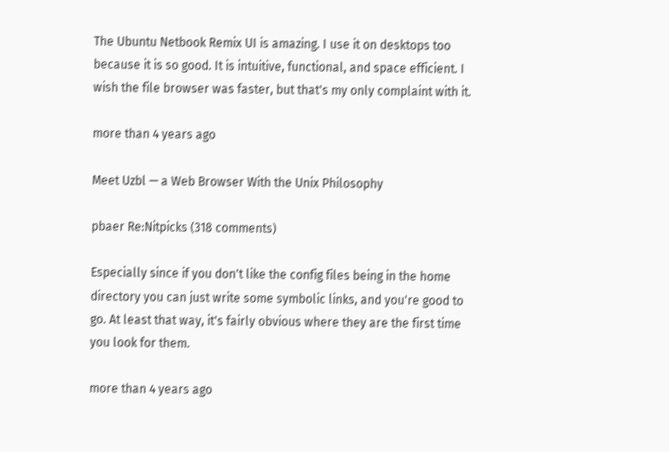The Ubuntu Netbook Remix UI is amazing. I use it on desktops too because it is so good. It is intuitive, functional, and space efficient. I wish the file browser was faster, but that's my only complaint with it.

more than 4 years ago

Meet Uzbl — a Web Browser With the Unix Philosophy

pbaer Re:Nitpicks (318 comments)

Especially since if you don't like the config files being in the home directory you can just write some symbolic links, and you're good to go. At least that way, it's fairly obvious where they are the first time you look for them.

more than 4 years ago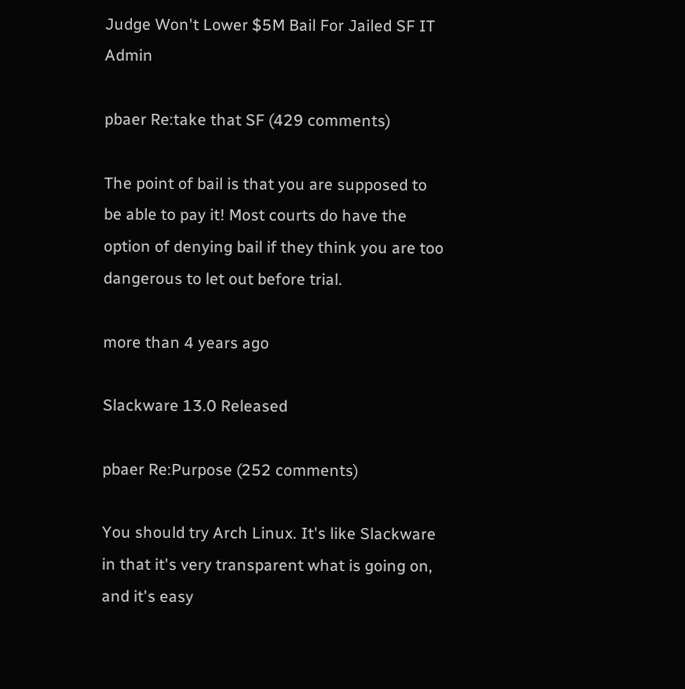Judge Won't Lower $5M Bail For Jailed SF IT Admin

pbaer Re:take that SF (429 comments)

The point of bail is that you are supposed to be able to pay it! Most courts do have the option of denying bail if they think you are too dangerous to let out before trial.

more than 4 years ago

Slackware 13.0 Released

pbaer Re:Purpose (252 comments)

You should try Arch Linux. It's like Slackware in that it's very transparent what is going on, and it's easy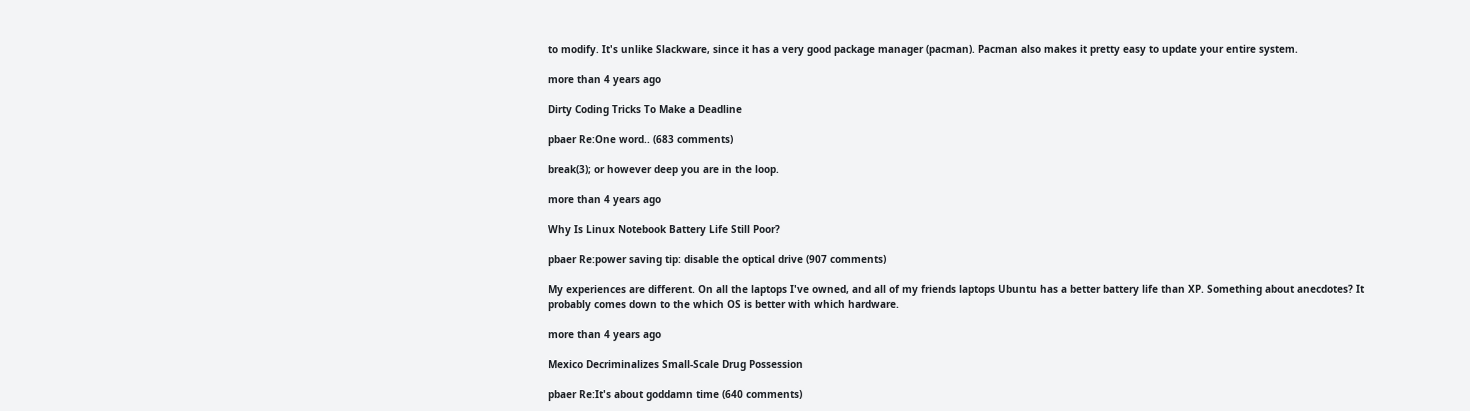to modify. It's unlike Slackware, since it has a very good package manager (pacman). Pacman also makes it pretty easy to update your entire system.

more than 4 years ago

Dirty Coding Tricks To Make a Deadline

pbaer Re:One word.. (683 comments)

break(3); or however deep you are in the loop.

more than 4 years ago

Why Is Linux Notebook Battery Life Still Poor?

pbaer Re:power saving tip: disable the optical drive (907 comments)

My experiences are different. On all the laptops I've owned, and all of my friends laptops Ubuntu has a better battery life than XP. Something about anecdotes? It probably comes down to the which OS is better with which hardware.

more than 4 years ago

Mexico Decriminalizes Small-Scale Drug Possession

pbaer Re:It's about goddamn time (640 comments)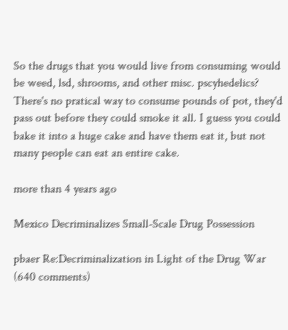So the drugs that you would live from consuming would be weed, lsd, shrooms, and other misc. pscyhedelics? There's no pratical way to consume pounds of pot, they'd pass out before they could smoke it all. I guess you could bake it into a huge cake and have them eat it, but not many people can eat an entire cake.

more than 4 years ago

Mexico Decriminalizes Small-Scale Drug Possession

pbaer Re:Decriminalization in Light of the Drug War (640 comments)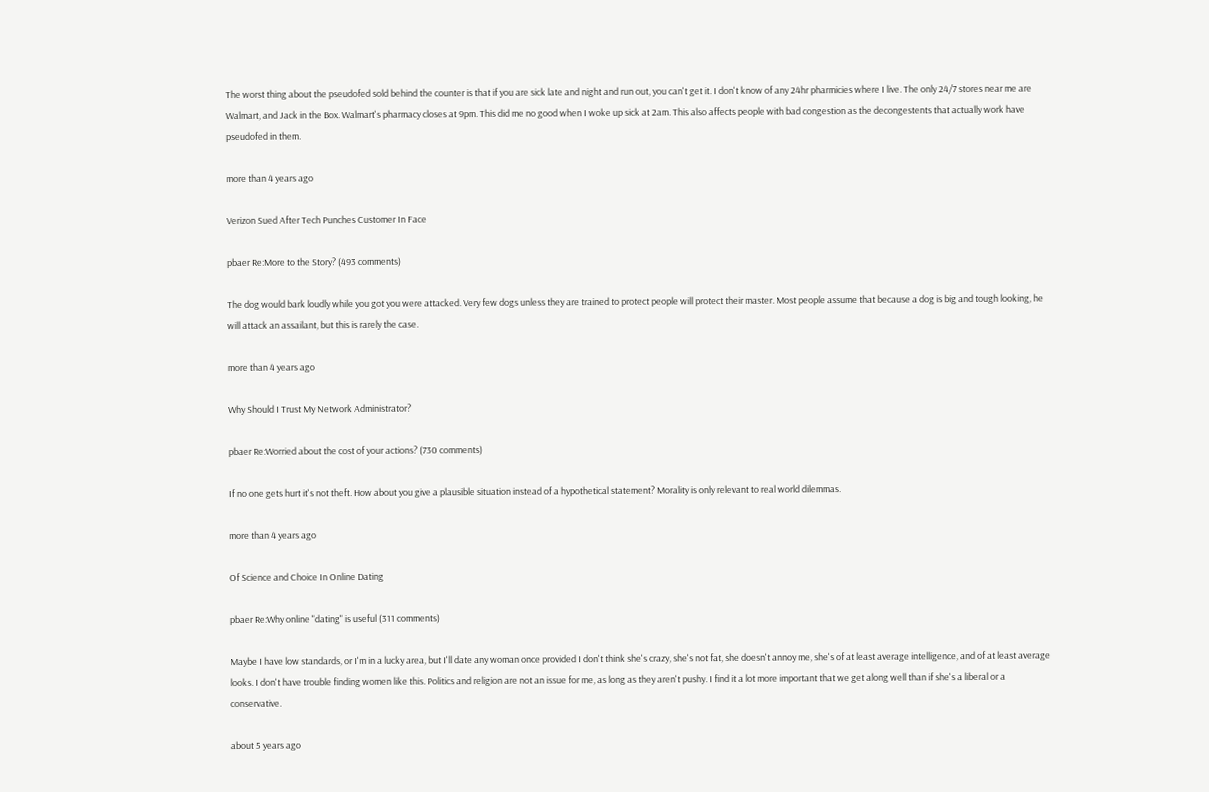The worst thing about the pseudofed sold behind the counter is that if you are sick late and night and run out, you can't get it. I don't know of any 24hr pharmicies where I live. The only 24/7 stores near me are Walmart, and Jack in the Box. Walmart's pharmacy closes at 9pm. This did me no good when I woke up sick at 2am. This also affects people with bad congestion as the decongestents that actually work have pseudofed in them.

more than 4 years ago

Verizon Sued After Tech Punches Customer In Face

pbaer Re:More to the Story? (493 comments)

The dog would bark loudly while you got you were attacked. Very few dogs unless they are trained to protect people will protect their master. Most people assume that because a dog is big and tough looking, he will attack an assailant, but this is rarely the case.

more than 4 years ago

Why Should I Trust My Network Administrator?

pbaer Re:Worried about the cost of your actions? (730 comments)

If no one gets hurt it's not theft. How about you give a plausible situation instead of a hypothetical statement? Morality is only relevant to real world dilemmas.

more than 4 years ago

Of Science and Choice In Online Dating

pbaer Re:Why online "dating" is useful (311 comments)

Maybe I have low standards, or I'm in a lucky area, but I'll date any woman once provided I don't think she's crazy, she's not fat, she doesn't annoy me, she's of at least average intelligence, and of at least average looks. I don't have trouble finding women like this. Politics and religion are not an issue for me, as long as they aren't pushy. I find it a lot more important that we get along well than if she's a liberal or a conservative.

about 5 years ago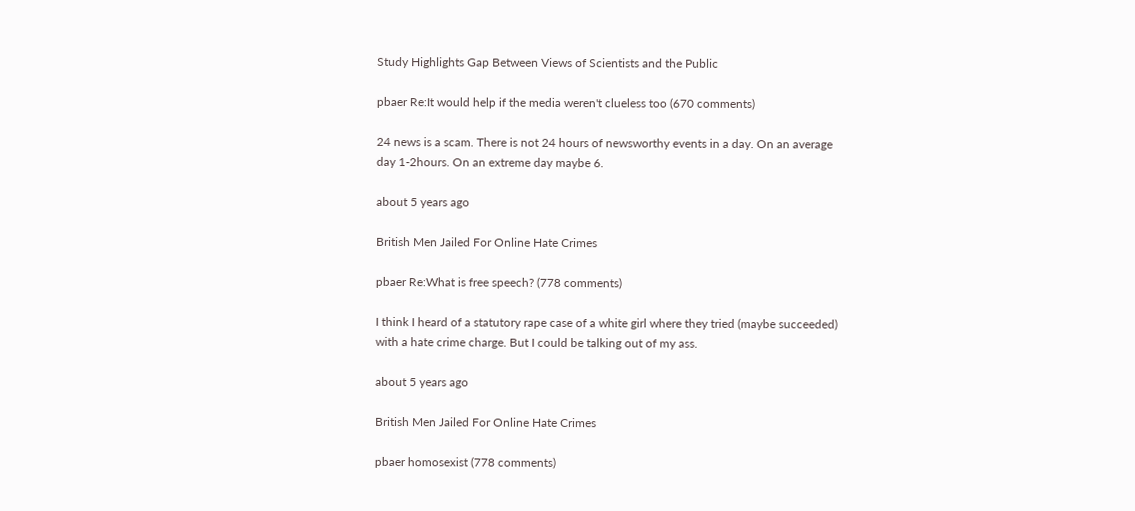Study Highlights Gap Between Views of Scientists and the Public

pbaer Re:It would help if the media weren't clueless too (670 comments)

24 news is a scam. There is not 24 hours of newsworthy events in a day. On an average day 1-2hours. On an extreme day maybe 6.

about 5 years ago

British Men Jailed For Online Hate Crimes

pbaer Re:What is free speech? (778 comments)

I think I heard of a statutory rape case of a white girl where they tried (maybe succeeded) with a hate crime charge. But I could be talking out of my ass.

about 5 years ago

British Men Jailed For Online Hate Crimes

pbaer homosexist (778 comments)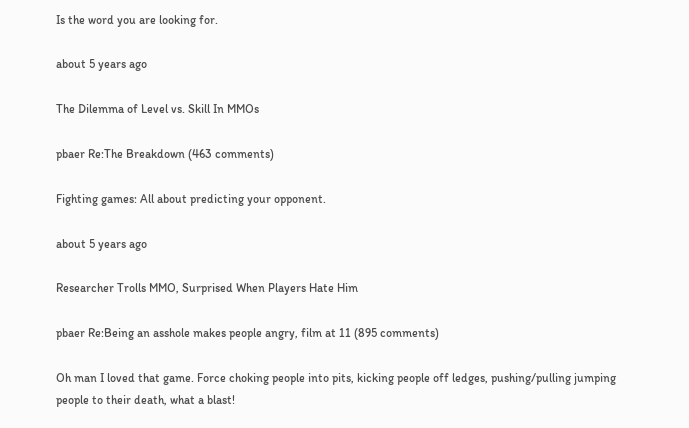Is the word you are looking for.

about 5 years ago

The Dilemma of Level vs. Skill In MMOs

pbaer Re:The Breakdown (463 comments)

Fighting games: All about predicting your opponent.

about 5 years ago

Researcher Trolls MMO, Surprised When Players Hate Him

pbaer Re:Being an asshole makes people angry, film at 11 (895 comments)

Oh man I loved that game. Force choking people into pits, kicking people off ledges, pushing/pulling jumping people to their death, what a blast!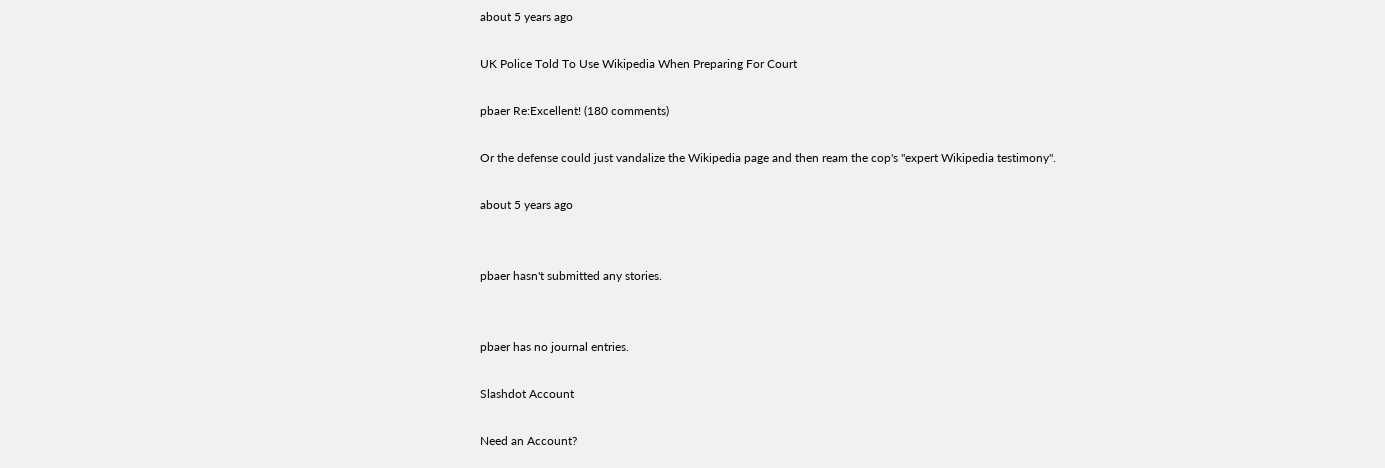about 5 years ago

UK Police Told To Use Wikipedia When Preparing For Court

pbaer Re:Excellent! (180 comments)

Or the defense could just vandalize the Wikipedia page and then ream the cop's "expert Wikipedia testimony".

about 5 years ago


pbaer hasn't submitted any stories.


pbaer has no journal entries.

Slashdot Account

Need an Account?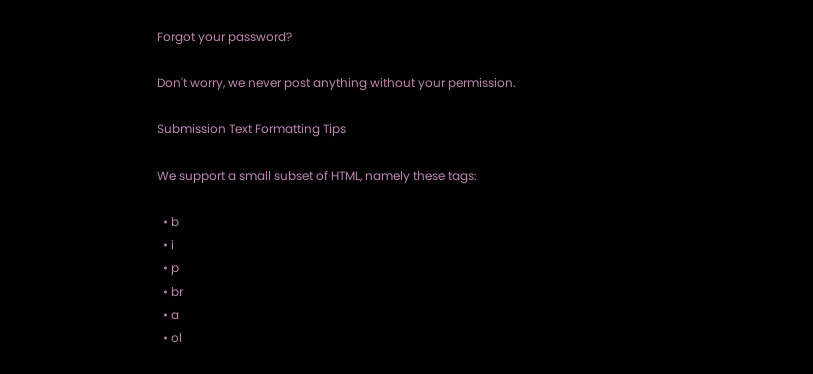Forgot your password?

Don't worry, we never post anything without your permission.

Submission Text Formatting Tips

We support a small subset of HTML, namely these tags:

  • b
  • i
  • p
  • br
  • a
  • ol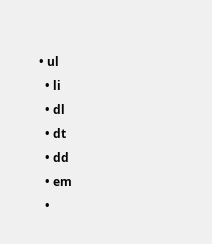• ul
  • li
  • dl
  • dt
  • dd
  • em
  •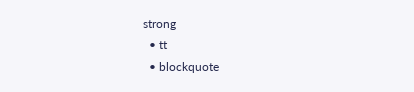strong
  • tt
  • blockquote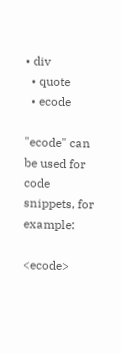• div
  • quote
  • ecode

"ecode" can be used for code snippets, for example:

<ecode>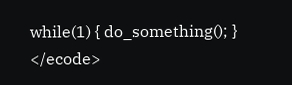while(1) { do_something(); } </ecode>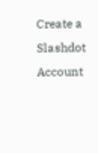Create a Slashdot Account